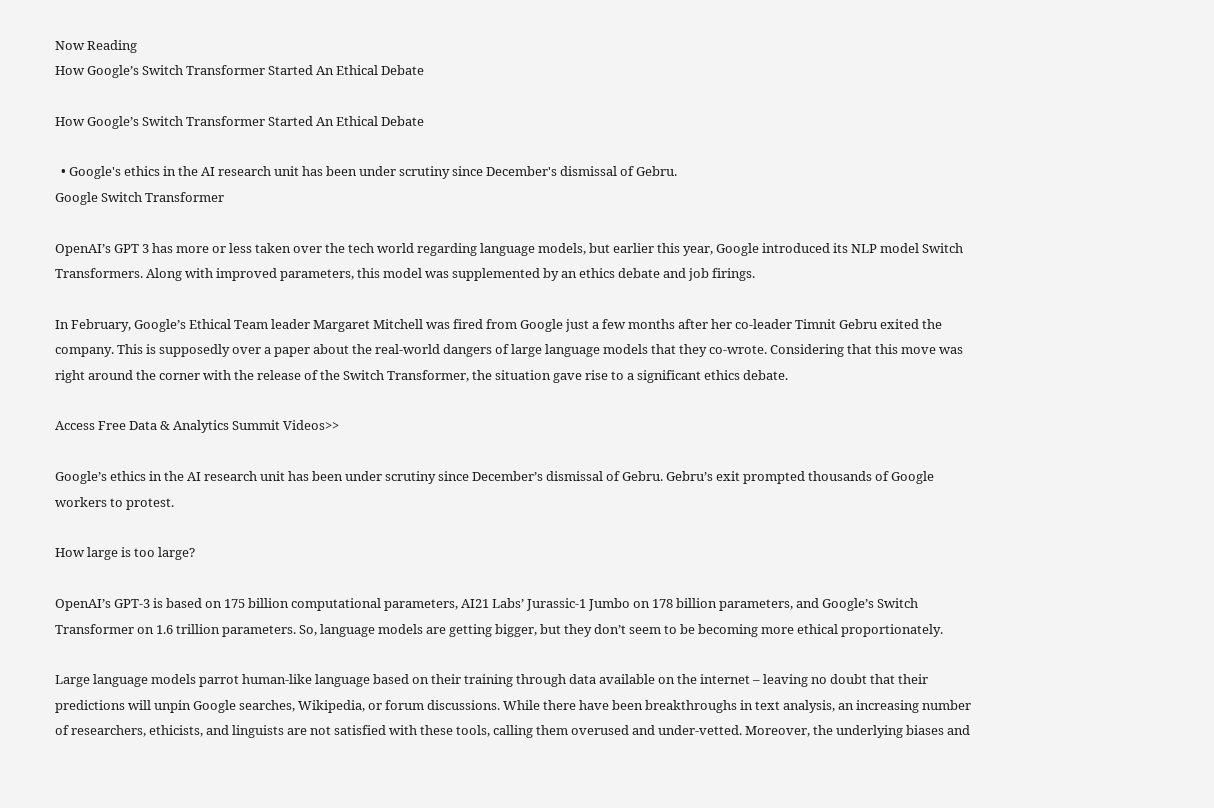Now Reading
How Google’s Switch Transformer Started An Ethical Debate

How Google’s Switch Transformer Started An Ethical Debate

  • Google's ethics in the AI research unit has been under scrutiny since December's dismissal of Gebru.
Google Switch Transformer

OpenAI’s GPT 3 has more or less taken over the tech world regarding language models, but earlier this year, Google introduced its NLP model Switch Transformers. Along with improved parameters, this model was supplemented by an ethics debate and job firings.

In February, Google’s Ethical Team leader Margaret Mitchell was fired from Google just a few months after her co-leader Timnit Gebru exited the company. This is supposedly over a paper about the real-world dangers of large language models that they co-wrote. Considering that this move was right around the corner with the release of the Switch Transformer, the situation gave rise to a significant ethics debate.

Access Free Data & Analytics Summit Videos>>

Google’s ethics in the AI research unit has been under scrutiny since December’s dismissal of Gebru. Gebru’s exit prompted thousands of Google workers to protest.

How large is too large?

OpenAI’s GPT-3 is based on 175 billion computational parameters, AI21 Labs’ Jurassic-1 Jumbo on 178 billion parameters, and Google’s Switch Transformer on 1.6 trillion parameters. So, language models are getting bigger, but they don’t seem to be becoming more ethical proportionately.

Large language models parrot human-like language based on their training through data available on the internet – leaving no doubt that their predictions will unpin Google searches, Wikipedia, or forum discussions. While there have been breakthroughs in text analysis, an increasing number of researchers, ethicists, and linguists are not satisfied with these tools, calling them overused and under-vetted. Moreover, the underlying biases and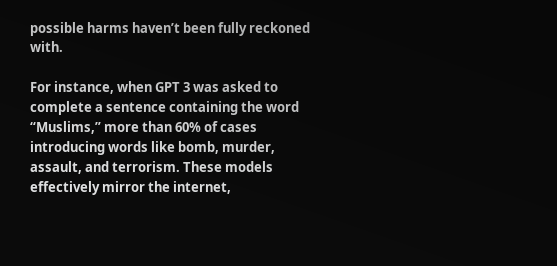possible harms haven’t been fully reckoned with.

For instance, when GPT 3 was asked to complete a sentence containing the word “Muslims,” more than 60% of cases introducing words like bomb, murder, assault, and terrorism. These models effectively mirror the internet,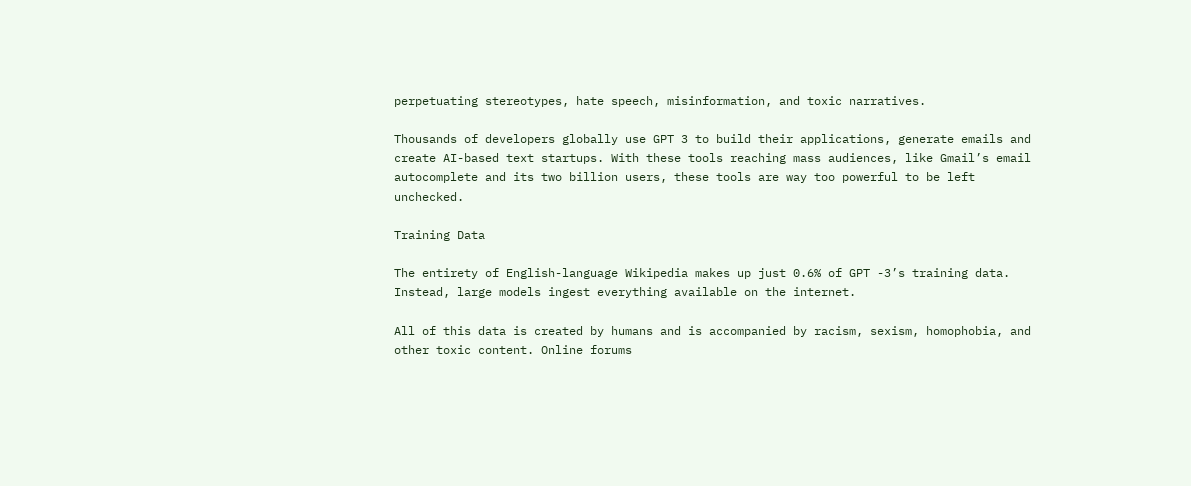perpetuating stereotypes, hate speech, misinformation, and toxic narratives.

Thousands of developers globally use GPT 3 to build their applications, generate emails and create AI-based text startups. With these tools reaching mass audiences, like Gmail’s email autocomplete and its two billion users, these tools are way too powerful to be left unchecked.

Training Data

The entirety of English-language Wikipedia makes up just 0.6% of GPT -3’s training data. Instead, large models ingest everything available on the internet.

All of this data is created by humans and is accompanied by racism, sexism, homophobia, and other toxic content. Online forums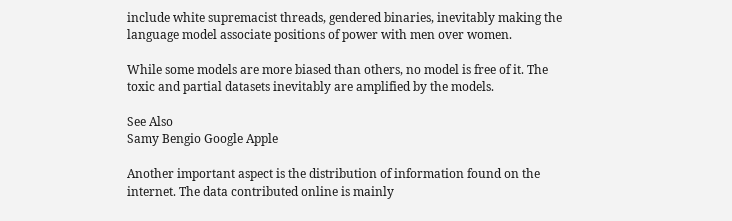include white supremacist threads, gendered binaries, inevitably making the language model associate positions of power with men over women.

While some models are more biased than others, no model is free of it. The toxic and partial datasets inevitably are amplified by the models.

See Also
Samy Bengio Google Apple

Another important aspect is the distribution of information found on the internet. The data contributed online is mainly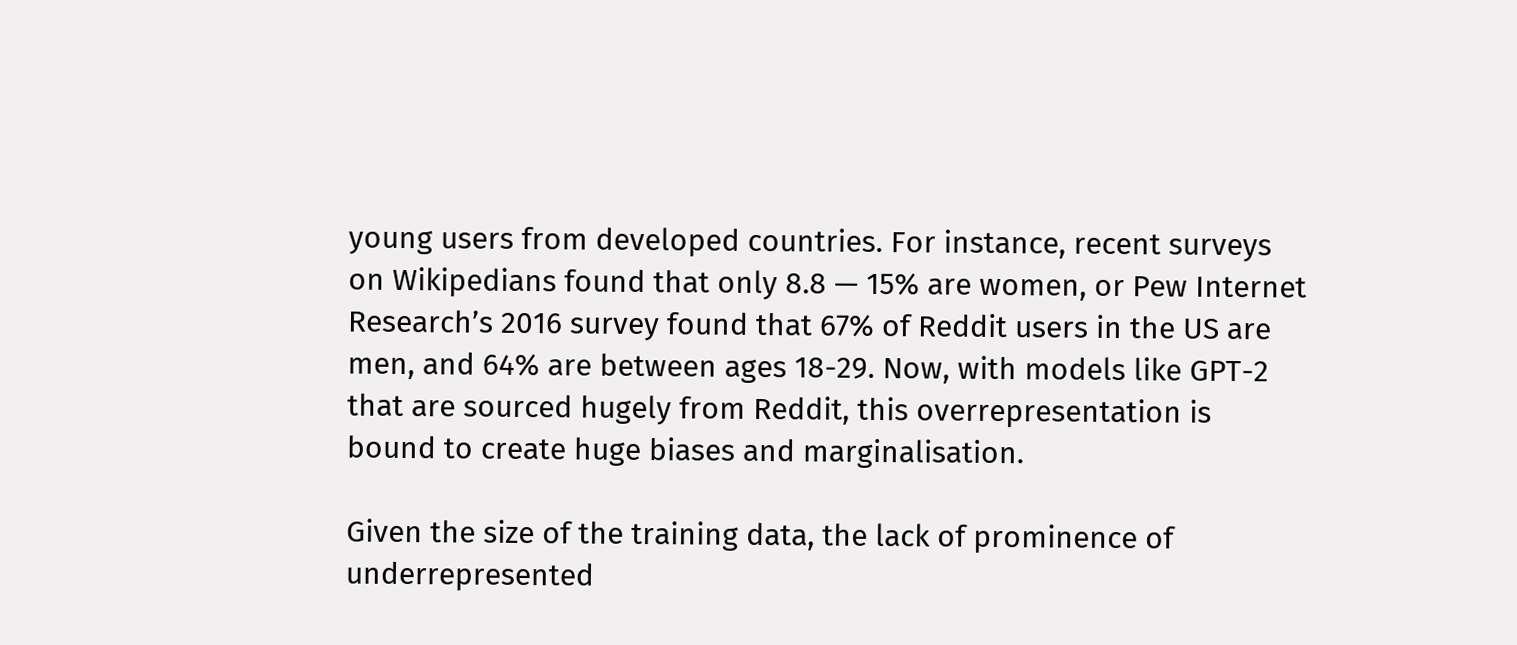young users from developed countries. For instance, recent surveys on Wikipedians found that only 8.8 — 15% are women, or Pew Internet Research’s 2016 survey found that 67% of Reddit users in the US are men, and 64% are between ages 18-29. Now, with models like GPT-2 that are sourced hugely from Reddit, this overrepresentation is bound to create huge biases and marginalisation.

Given the size of the training data, the lack of prominence of underrepresented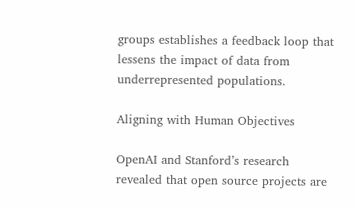groups establishes a feedback loop that lessens the impact of data from underrepresented populations.

Aligning with Human Objectives

OpenAI and Stanford’s research revealed that open source projects are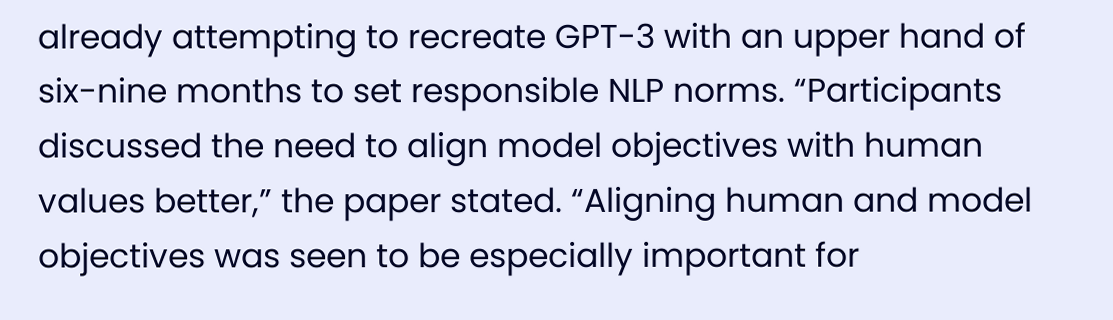already attempting to recreate GPT-3 with an upper hand of six-nine months to set responsible NLP norms. “Participants discussed the need to align model objectives with human values better,” the paper stated. “Aligning human and model objectives was seen to be especially important for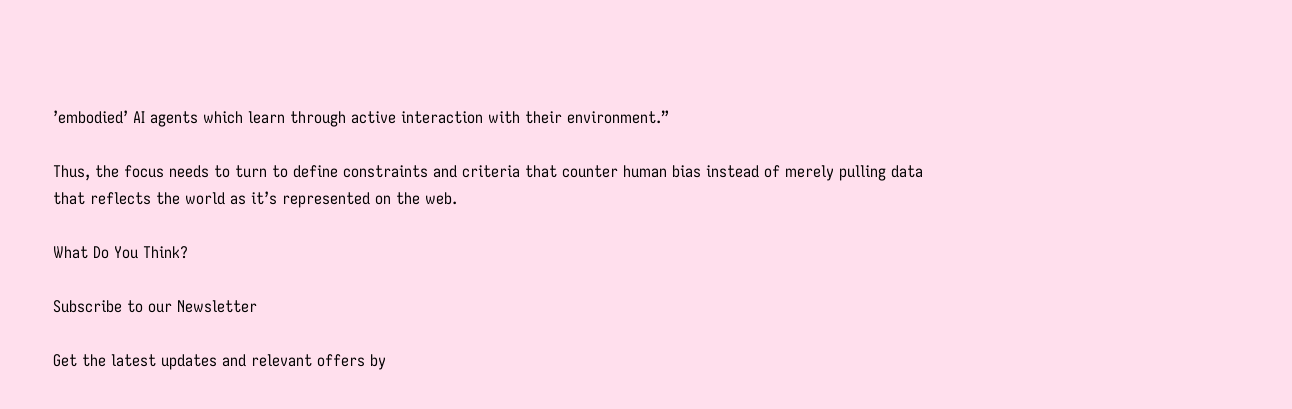’embodied’ AI agents which learn through active interaction with their environment.”

Thus, the focus needs to turn to define constraints and criteria that counter human bias instead of merely pulling data that reflects the world as it’s represented on the web.

What Do You Think?

Subscribe to our Newsletter

Get the latest updates and relevant offers by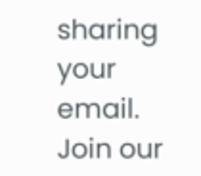sharing your email.
Join our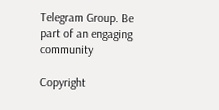Telegram Group. Be part of an engaging community

Copyright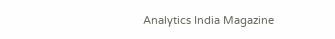Analytics India Magazine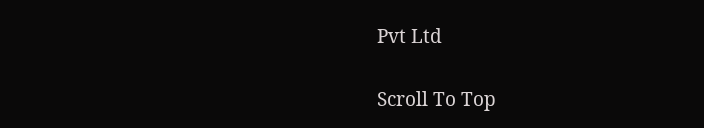Pvt Ltd

Scroll To Top